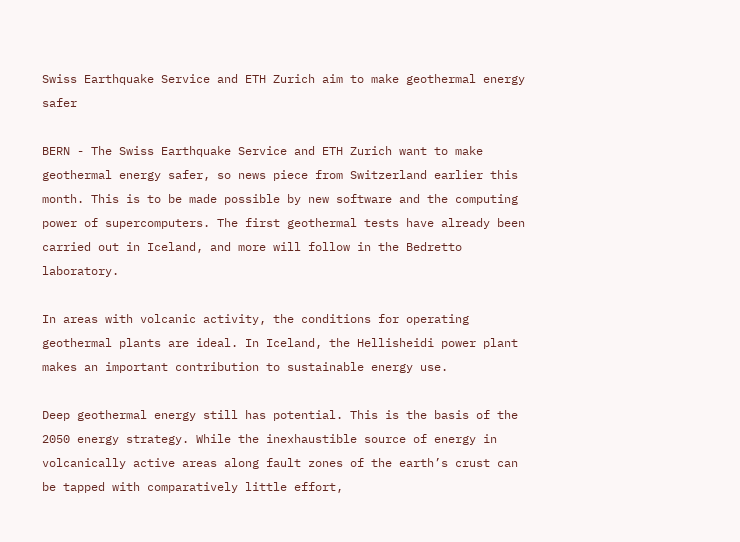Swiss Earthquake Service and ETH Zurich aim to make geothermal energy safer

BERN - The Swiss Earthquake Service and ETH Zurich want to make geothermal energy safer, so news piece from Switzerland earlier this month. This is to be made possible by new software and the computing power of supercomputers. The first geothermal tests have already been carried out in Iceland, and more will follow in the Bedretto laboratory.

In areas with volcanic activity, the conditions for operating geothermal plants are ideal. In Iceland, the Hellisheidi power plant makes an important contribution to sustainable energy use.

Deep geothermal energy still has potential. This is the basis of the 2050 energy strategy. While the inexhaustible source of energy in volcanically active areas along fault zones of the earth’s crust can be tapped with comparatively little effort,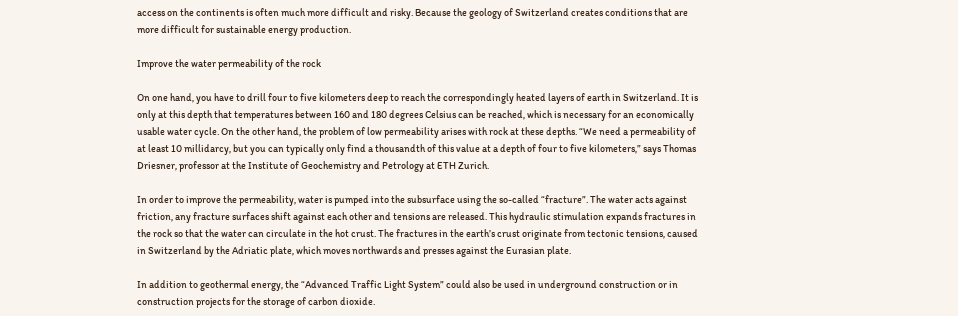access on the continents is often much more difficult and risky. Because the geology of Switzerland creates conditions that are more difficult for sustainable energy production.

Improve the water permeability of the rock

On one hand, you have to drill four to five kilometers deep to reach the correspondingly heated layers of earth in Switzerland. It is only at this depth that temperatures between 160 and 180 degrees Celsius can be reached, which is necessary for an economically usable water cycle. On the other hand, the problem of low permeability arises with rock at these depths. “We need a permeability of at least 10 millidarcy, but you can typically only find a thousandth of this value at a depth of four to five kilometers,” says Thomas Driesner, professor at the Institute of Geochemistry and Petrology at ETH Zurich.

In order to improve the permeability, water is pumped into the subsurface using the so-called “fracture”. The water acts against friction, any fracture surfaces shift against each other and tensions are released. This hydraulic stimulation expands fractures in the rock so that the water can circulate in the hot crust. The fractures in the earth’s crust originate from tectonic tensions, caused in Switzerland by the Adriatic plate, which moves northwards and presses against the Eurasian plate.

In addition to geothermal energy, the “Advanced Traffic Light System” could also be used in underground construction or in construction projects for the storage of carbon dioxide.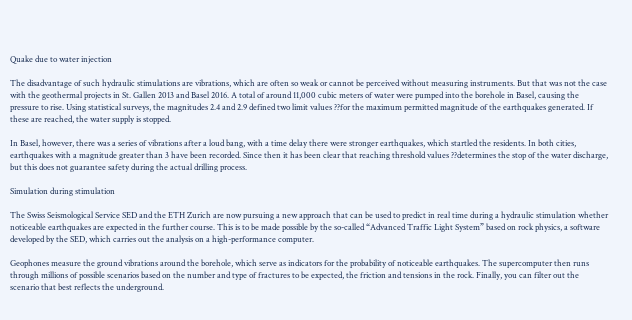Quake due to water injection

The disadvantage of such hydraulic stimulations are vibrations, which are often so weak or cannot be perceived without measuring instruments. But that was not the case with the geothermal projects in St. Gallen 2013 and Basel 2016. A total of around 11,000 cubic meters of water were pumped into the borehole in Basel, causing the pressure to rise. Using statistical surveys, the magnitudes 2.4 and 2.9 defined two limit values ??for the maximum permitted magnitude of the earthquakes generated. If these are reached, the water supply is stopped.

In Basel, however, there was a series of vibrations after a loud bang, with a time delay there were stronger earthquakes, which startled the residents. In both cities, earthquakes with a magnitude greater than 3 have been recorded. Since then it has been clear that reaching threshold values ??determines the stop of the water discharge, but this does not guarantee safety during the actual drilling process.

Simulation during stimulation

The Swiss Seismological Service SED and the ETH Zurich are now pursuing a new approach that can be used to predict in real time during a hydraulic stimulation whether noticeable earthquakes are expected in the further course. This is to be made possible by the so-called “Advanced Traffic Light System” based on rock physics, a software developed by the SED, which carries out the analysis on a high-performance computer.

Geophones measure the ground vibrations around the borehole, which serve as indicators for the probability of noticeable earthquakes. The supercomputer then runs through millions of possible scenarios based on the number and type of fractures to be expected, the friction and tensions in the rock. Finally, you can filter out the scenario that best reflects the underground.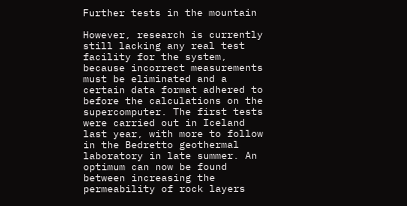Further tests in the mountain

However, research is currently still lacking any real test facility for the system, because incorrect measurements must be eliminated and a certain data format adhered to before the calculations on the supercomputer. The first tests were carried out in Iceland last year, with more to follow in the Bedretto geothermal laboratory in late summer. An optimum can now be found between increasing the permeability of rock layers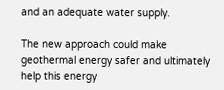and an adequate water supply.

The new approach could make geothermal energy safer and ultimately help this energy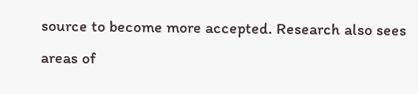source to become more accepted. Research also sees areas of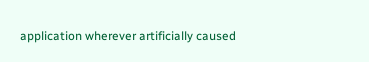application wherever artificially caused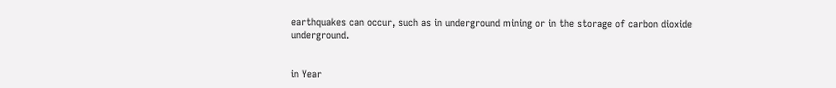earthquakes can occur, such as in underground mining or in the storage of carbon dioxide underground.


in Year